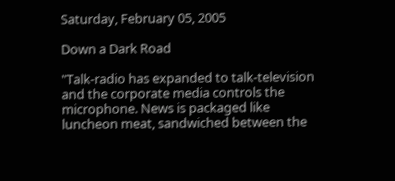Saturday, February 05, 2005

Down a Dark Road

"Talk-radio has expanded to talk-television and the corporate media controls the microphone. News is packaged like luncheon meat, sandwiched between the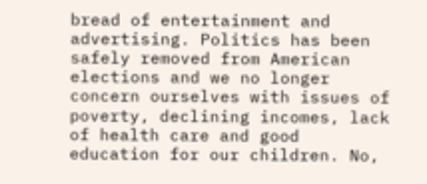bread of entertainment and advertising. Politics has been safely removed from American elections and we no longer concern ourselves with issues of poverty, declining incomes, lack of health care and good education for our children. No,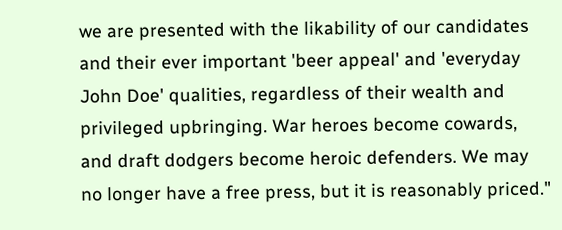we are presented with the likability of our candidates and their ever important 'beer appeal' and 'everyday John Doe' qualities, regardless of their wealth and privileged upbringing. War heroes become cowards, and draft dodgers become heroic defenders. We may no longer have a free press, but it is reasonably priced."